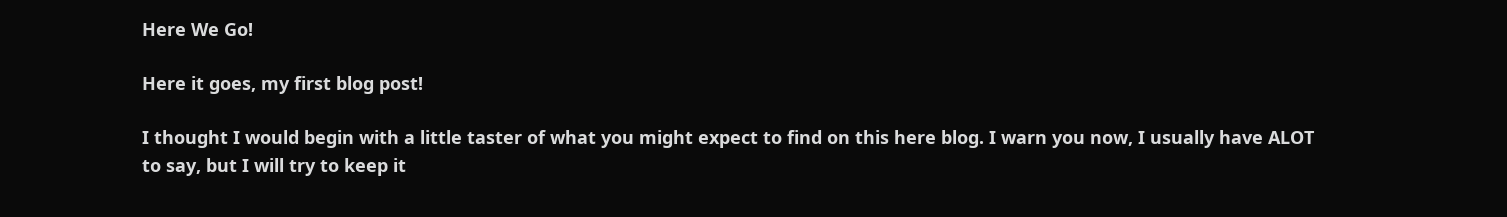Here We Go!

Here it goes, my first blog post!

I thought I would begin with a little taster of what you might expect to find on this here blog. I warn you now, I usually have ALOT to say, but I will try to keep it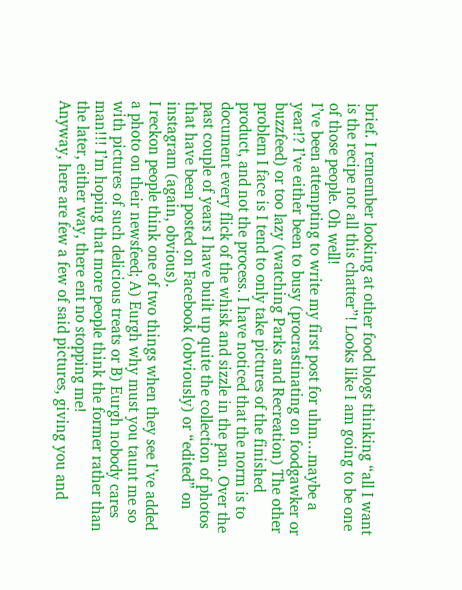brief. I remember looking at other food blogs thinking “all I want is the recipe not all this chatter”! Looks like I am going to be one of those people. Oh well!
I’ve been attempting to write my first post for uhm…maybe a year!? I’ve either been to busy (procrastinating on foodgawker or buzzfeed) or too lazy (watching Parks and Recreation) The other problem I face is I tend to only take pictures of the finished product, and not the process. I have noticed that the norm is to document every flick of the whisk and sizzle in the pan. Over the past couple of years I have built up quite the collection of photos that have been posted on Facebook (obviously) or “edited” on instagram (again, obvious).
I reckon people think one of two things when they see I’ve added a photo on their newsfeed; A) Eurgh why must you taunt me so with pictures of such delicious treats or B) Eurgh nobody cares man!!! I’m hoping that more people think the former rather than the later, either way, there ent no stopping me!
Anyway, here are few a few of said pictures, giving you and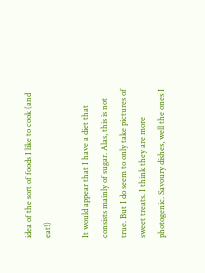idea of the sort of foods I like to cook (and eat!)

It would appear that I have a diet that consists mainly of sugar. Alas, this is not true. But I do seem to only take pictures of sweet treats. I think they are more photogenic. Savoury dishes, well the ones I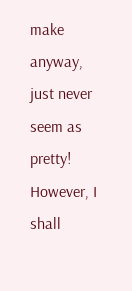make anyway, just never seem as pretty! However, I shall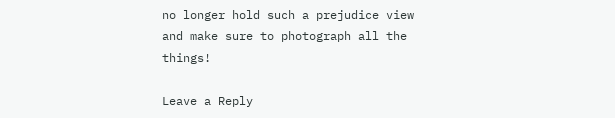no longer hold such a prejudice view and make sure to photograph all the things!

Leave a Reply